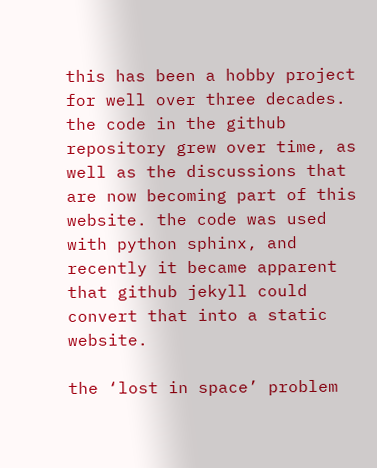this has been a hobby project for well over three decades. the code in the github repository grew over time, as well as the discussions that are now becoming part of this website. the code was used with python sphinx, and recently it became apparent that github jekyll could convert that into a static website.

the ‘lost in space’ problem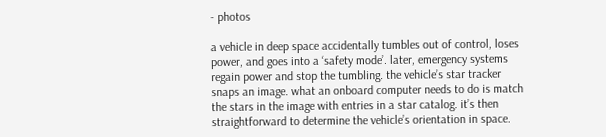- photos

a vehicle in deep space accidentally tumbles out of control, loses power, and goes into a ‘safety mode’. later, emergency systems regain power and stop the tumbling. the vehicle’s star tracker snaps an image. what an onboard computer needs to do is match the stars in the image with entries in a star catalog. it’s then straightforward to determine the vehicle’s orientation in space.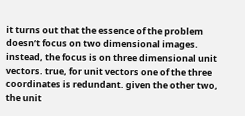it turns out that the essence of the problem doesn’t focus on two dimensional images. instead, the focus is on three dimensional unit vectors. true, for unit vectors one of the three coordinates is redundant. given the other two, the unit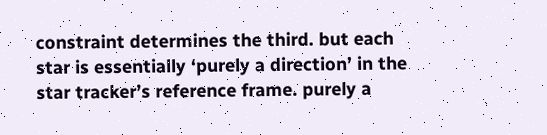constraint determines the third. but each star is essentially ‘purely a direction’ in the star tracker’s reference frame. purely a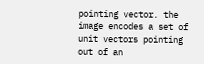pointing vector. the image encodes a set of unit vectors pointing out of an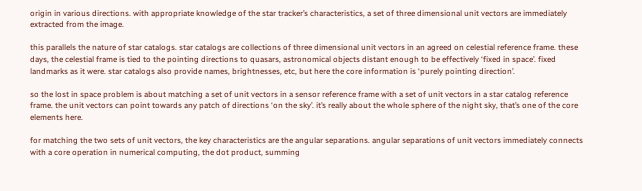origin in various directions. with appropriate knowledge of the star tracker’s characteristics, a set of three dimensional unit vectors are immediately extracted from the image.

this parallels the nature of star catalogs. star catalogs are collections of three dimensional unit vectors in an agreed on celestial reference frame. these days, the celestial frame is tied to the pointing directions to quasars, astronomical objects distant enough to be effectively ‘fixed in space’. fixed landmarks as it were. star catalogs also provide names, brightnesses, etc, but here the core information is ‘purely pointing direction’.

so the lost in space problem is about matching a set of unit vectors in a sensor reference frame with a set of unit vectors in a star catalog reference frame. the unit vectors can point towards any patch of directions ‘on the sky’. it’s really about the whole sphere of the night sky, that’s one of the core elements here.

for matching the two sets of unit vectors, the key characteristics are the angular separations. angular separations of unit vectors immediately connects with a core operation in numerical computing, the dot product, summing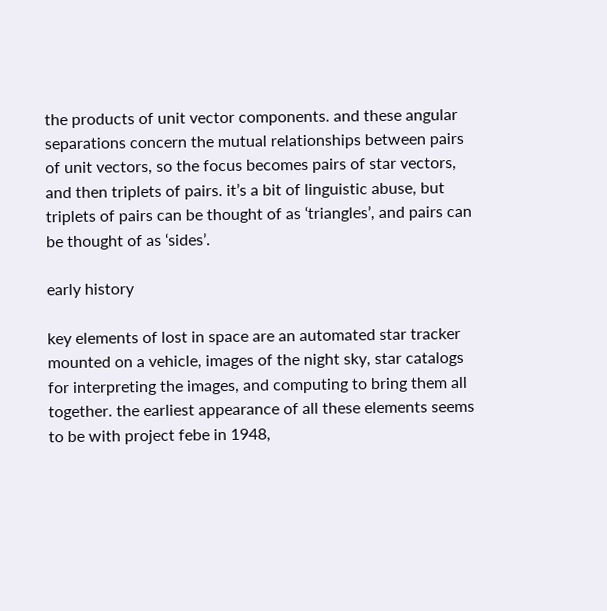the products of unit vector components. and these angular separations concern the mutual relationships between pairs of unit vectors, so the focus becomes pairs of star vectors, and then triplets of pairs. it’s a bit of linguistic abuse, but triplets of pairs can be thought of as ‘triangles’, and pairs can be thought of as ‘sides’.

early history

key elements of lost in space are an automated star tracker mounted on a vehicle, images of the night sky, star catalogs for interpreting the images, and computing to bring them all together. the earliest appearance of all these elements seems to be with project febe in 1948,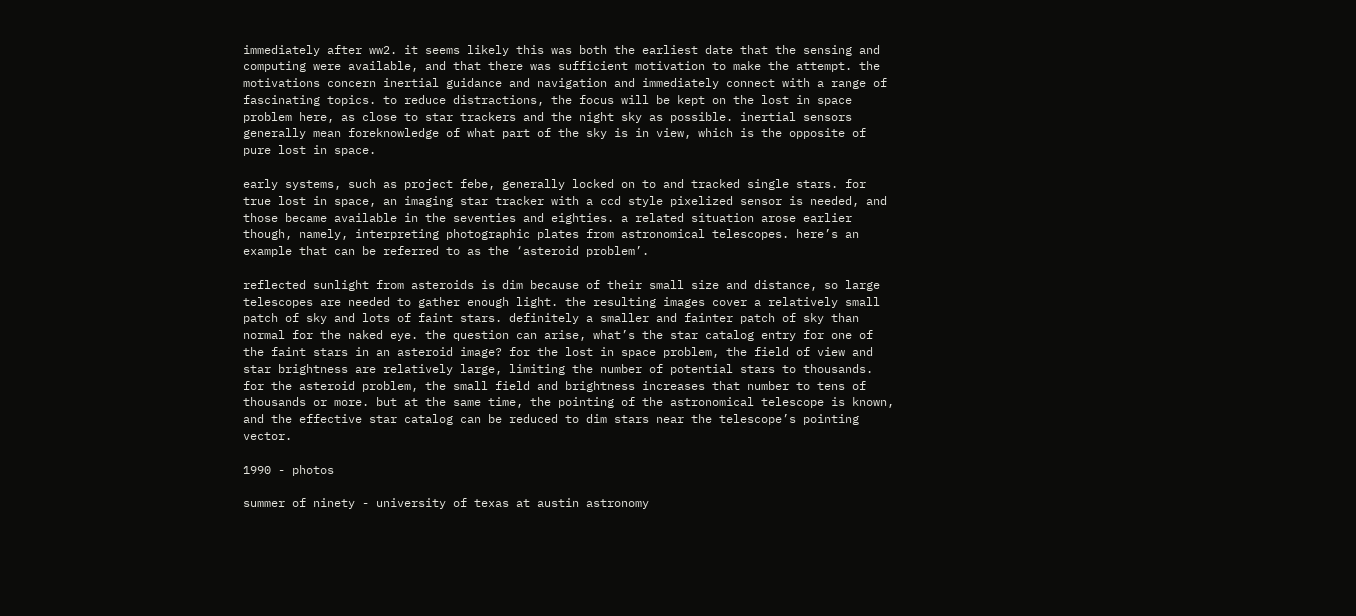immediately after ww2. it seems likely this was both the earliest date that the sensing and computing were available, and that there was sufficient motivation to make the attempt. the motivations concern inertial guidance and navigation and immediately connect with a range of fascinating topics. to reduce distractions, the focus will be kept on the lost in space problem here, as close to star trackers and the night sky as possible. inertial sensors generally mean foreknowledge of what part of the sky is in view, which is the opposite of pure lost in space.

early systems, such as project febe, generally locked on to and tracked single stars. for true lost in space, an imaging star tracker with a ccd style pixelized sensor is needed, and those became available in the seventies and eighties. a related situation arose earlier though, namely, interpreting photographic plates from astronomical telescopes. here’s an example that can be referred to as the ‘asteroid problem’.

reflected sunlight from asteroids is dim because of their small size and distance, so large telescopes are needed to gather enough light. the resulting images cover a relatively small patch of sky and lots of faint stars. definitely a smaller and fainter patch of sky than normal for the naked eye. the question can arise, what’s the star catalog entry for one of the faint stars in an asteroid image? for the lost in space problem, the field of view and star brightness are relatively large, limiting the number of potential stars to thousands. for the asteroid problem, the small field and brightness increases that number to tens of thousands or more. but at the same time, the pointing of the astronomical telescope is known, and the effective star catalog can be reduced to dim stars near the telescope’s pointing vector.

1990 - photos

summer of ninety - university of texas at austin astronomy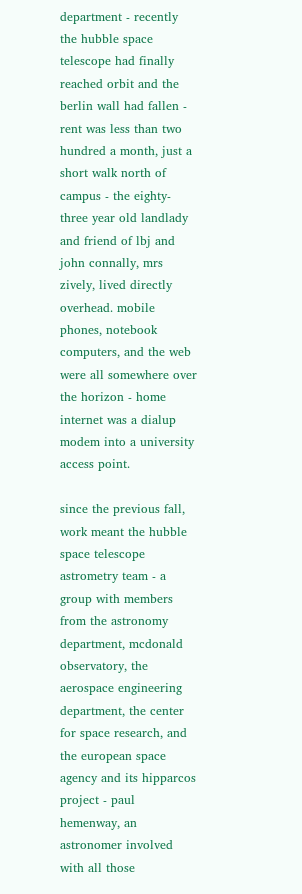department - recently the hubble space telescope had finally reached orbit and the berlin wall had fallen - rent was less than two hundred a month, just a short walk north of campus - the eighty-three year old landlady and friend of lbj and john connally, mrs zively, lived directly overhead. mobile phones, notebook computers, and the web were all somewhere over the horizon - home internet was a dialup modem into a university access point.

since the previous fall, work meant the hubble space telescope astrometry team - a group with members from the astronomy department, mcdonald observatory, the aerospace engineering department, the center for space research, and the european space agency and its hipparcos project - paul hemenway, an astronomer involved with all those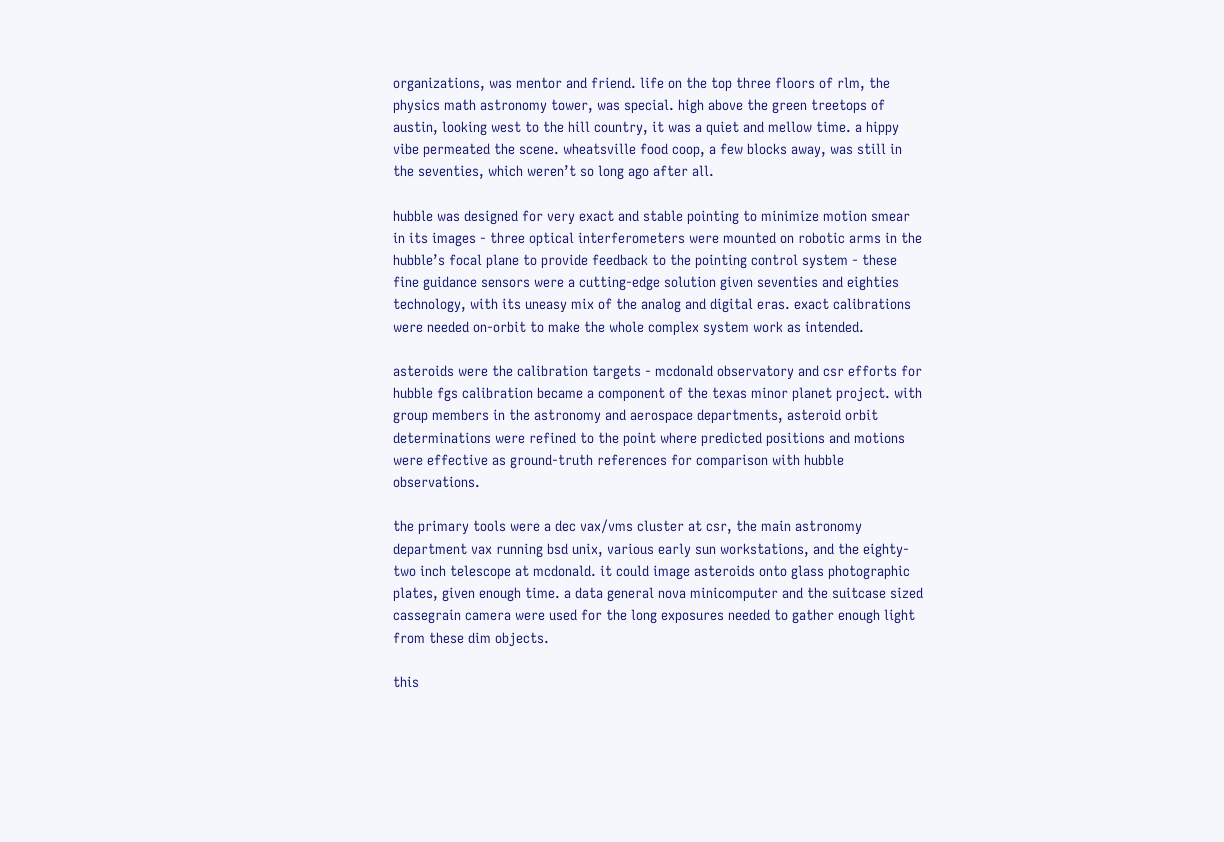organizations, was mentor and friend. life on the top three floors of rlm, the physics math astronomy tower, was special. high above the green treetops of austin, looking west to the hill country, it was a quiet and mellow time. a hippy vibe permeated the scene. wheatsville food coop, a few blocks away, was still in the seventies, which weren’t so long ago after all.

hubble was designed for very exact and stable pointing to minimize motion smear in its images - three optical interferometers were mounted on robotic arms in the hubble’s focal plane to provide feedback to the pointing control system - these fine guidance sensors were a cutting-edge solution given seventies and eighties technology, with its uneasy mix of the analog and digital eras. exact calibrations were needed on-orbit to make the whole complex system work as intended.

asteroids were the calibration targets - mcdonald observatory and csr efforts for hubble fgs calibration became a component of the texas minor planet project. with group members in the astronomy and aerospace departments, asteroid orbit determinations were refined to the point where predicted positions and motions were effective as ground-truth references for comparison with hubble observations.

the primary tools were a dec vax/vms cluster at csr, the main astronomy department vax running bsd unix, various early sun workstations, and the eighty-two inch telescope at mcdonald. it could image asteroids onto glass photographic plates, given enough time. a data general nova minicomputer and the suitcase sized cassegrain camera were used for the long exposures needed to gather enough light from these dim objects.

this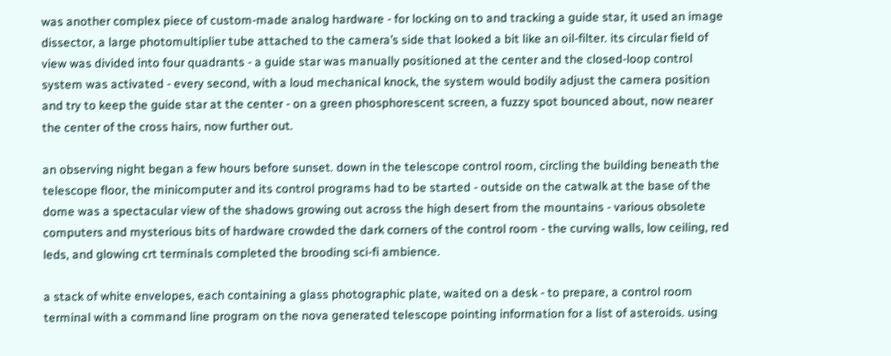was another complex piece of custom-made analog hardware - for locking on to and tracking a guide star, it used an image dissector, a large photomultiplier tube attached to the camera’s side that looked a bit like an oil-filter. its circular field of view was divided into four quadrants - a guide star was manually positioned at the center and the closed-loop control system was activated - every second, with a loud mechanical knock, the system would bodily adjust the camera position and try to keep the guide star at the center - on a green phosphorescent screen, a fuzzy spot bounced about, now nearer the center of the cross hairs, now further out.

an observing night began a few hours before sunset. down in the telescope control room, circling the building beneath the telescope floor, the minicomputer and its control programs had to be started - outside on the catwalk at the base of the dome was a spectacular view of the shadows growing out across the high desert from the mountains - various obsolete computers and mysterious bits of hardware crowded the dark corners of the control room - the curving walls, low ceiling, red leds, and glowing crt terminals completed the brooding sci-fi ambience.

a stack of white envelopes, each containing a glass photographic plate, waited on a desk - to prepare, a control room terminal with a command line program on the nova generated telescope pointing information for a list of asteroids. using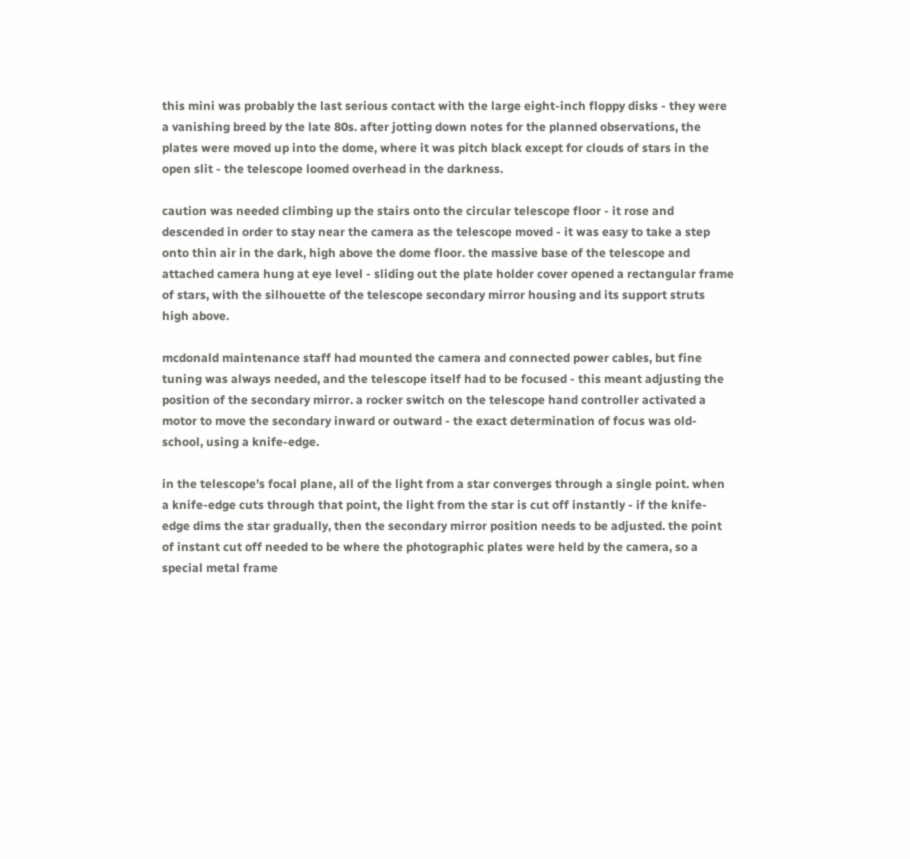this mini was probably the last serious contact with the large eight-inch floppy disks - they were a vanishing breed by the late 80s. after jotting down notes for the planned observations, the plates were moved up into the dome, where it was pitch black except for clouds of stars in the open slit - the telescope loomed overhead in the darkness.

caution was needed climbing up the stairs onto the circular telescope floor - it rose and descended in order to stay near the camera as the telescope moved - it was easy to take a step onto thin air in the dark, high above the dome floor. the massive base of the telescope and attached camera hung at eye level - sliding out the plate holder cover opened a rectangular frame of stars, with the silhouette of the telescope secondary mirror housing and its support struts high above.

mcdonald maintenance staff had mounted the camera and connected power cables, but fine tuning was always needed, and the telescope itself had to be focused - this meant adjusting the position of the secondary mirror. a rocker switch on the telescope hand controller activated a motor to move the secondary inward or outward - the exact determination of focus was old-school, using a knife-edge.

in the telescope’s focal plane, all of the light from a star converges through a single point. when a knife-edge cuts through that point, the light from the star is cut off instantly - if the knife-edge dims the star gradually, then the secondary mirror position needs to be adjusted. the point of instant cut off needed to be where the photographic plates were held by the camera, so a special metal frame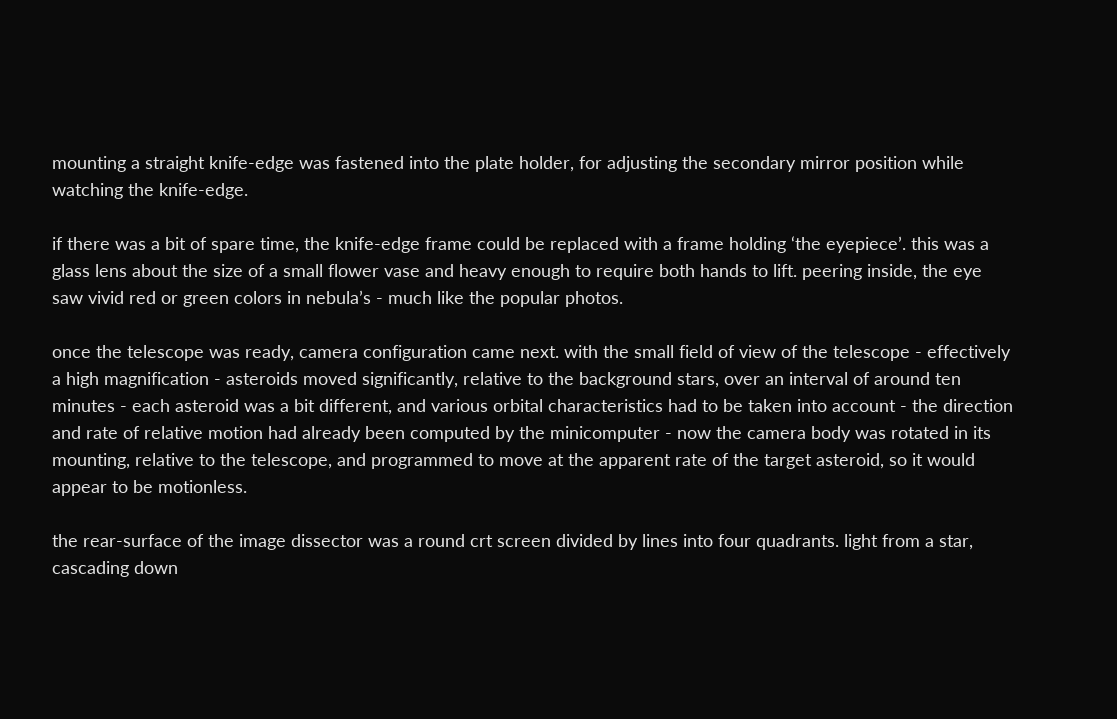mounting a straight knife-edge was fastened into the plate holder, for adjusting the secondary mirror position while watching the knife-edge.

if there was a bit of spare time, the knife-edge frame could be replaced with a frame holding ‘the eyepiece’. this was a glass lens about the size of a small flower vase and heavy enough to require both hands to lift. peering inside, the eye saw vivid red or green colors in nebula’s - much like the popular photos.

once the telescope was ready, camera configuration came next. with the small field of view of the telescope - effectively a high magnification - asteroids moved significantly, relative to the background stars, over an interval of around ten minutes - each asteroid was a bit different, and various orbital characteristics had to be taken into account - the direction and rate of relative motion had already been computed by the minicomputer - now the camera body was rotated in its mounting, relative to the telescope, and programmed to move at the apparent rate of the target asteroid, so it would appear to be motionless.

the rear-surface of the image dissector was a round crt screen divided by lines into four quadrants. light from a star, cascading down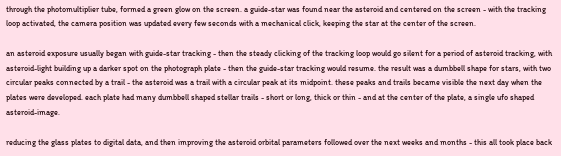through the photomultiplier tube, formed a green glow on the screen. a guide-star was found near the asteroid and centered on the screen - with the tracking loop activated, the camera position was updated every few seconds with a mechanical click, keeping the star at the center of the screen.

an asteroid exposure usually began with guide-star tracking - then the steady clicking of the tracking loop would go silent for a period of asteroid tracking, with asteroid-light building up a darker spot on the photograph plate - then the guide-star tracking would resume. the result was a dumbbell shape for stars, with two circular peaks connected by a trail - the asteroid was a trail with a circular peak at its midpoint. these peaks and trails became visible the next day when the plates were developed. each plate had many dumbbell shaped stellar trails - short or long, thick or thin - and at the center of the plate, a single ufo shaped asteroid-image.

reducing the glass plates to digital data, and then improving the asteroid orbital parameters followed over the next weeks and months - this all took place back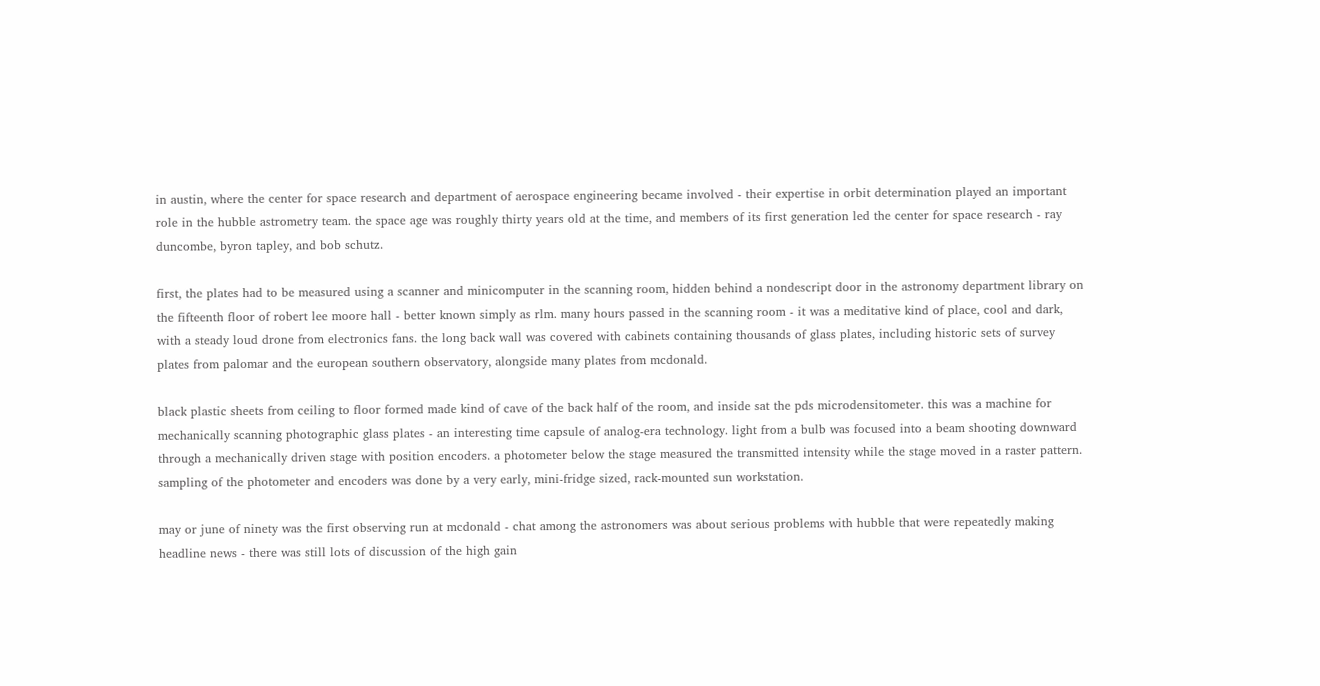in austin, where the center for space research and department of aerospace engineering became involved - their expertise in orbit determination played an important role in the hubble astrometry team. the space age was roughly thirty years old at the time, and members of its first generation led the center for space research - ray duncombe, byron tapley, and bob schutz.

first, the plates had to be measured using a scanner and minicomputer in the scanning room, hidden behind a nondescript door in the astronomy department library on the fifteenth floor of robert lee moore hall - better known simply as rlm. many hours passed in the scanning room - it was a meditative kind of place, cool and dark, with a steady loud drone from electronics fans. the long back wall was covered with cabinets containing thousands of glass plates, including historic sets of survey plates from palomar and the european southern observatory, alongside many plates from mcdonald.

black plastic sheets from ceiling to floor formed made kind of cave of the back half of the room, and inside sat the pds microdensitometer. this was a machine for mechanically scanning photographic glass plates - an interesting time capsule of analog-era technology. light from a bulb was focused into a beam shooting downward through a mechanically driven stage with position encoders. a photometer below the stage measured the transmitted intensity while the stage moved in a raster pattern. sampling of the photometer and encoders was done by a very early, mini-fridge sized, rack-mounted sun workstation.

may or june of ninety was the first observing run at mcdonald - chat among the astronomers was about serious problems with hubble that were repeatedly making headline news - there was still lots of discussion of the high gain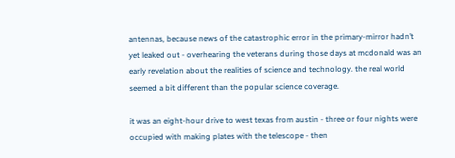antennas, because news of the catastrophic error in the primary-mirror hadn’t yet leaked out - overhearing the veterans during those days at mcdonald was an early revelation about the realities of science and technology. the real world seemed a bit different than the popular science coverage.

it was an eight-hour drive to west texas from austin - three or four nights were occupied with making plates with the telescope - then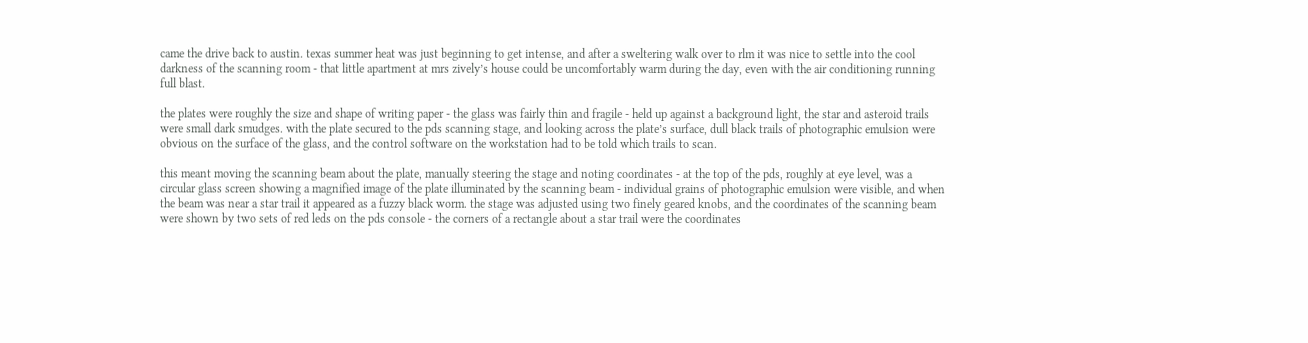came the drive back to austin. texas summer heat was just beginning to get intense, and after a sweltering walk over to rlm it was nice to settle into the cool darkness of the scanning room - that little apartment at mrs zively’s house could be uncomfortably warm during the day, even with the air conditioning running full blast.

the plates were roughly the size and shape of writing paper - the glass was fairly thin and fragile - held up against a background light, the star and asteroid trails were small dark smudges. with the plate secured to the pds scanning stage, and looking across the plate’s surface, dull black trails of photographic emulsion were obvious on the surface of the glass, and the control software on the workstation had to be told which trails to scan.

this meant moving the scanning beam about the plate, manually steering the stage and noting coordinates - at the top of the pds, roughly at eye level, was a circular glass screen showing a magnified image of the plate illuminated by the scanning beam - individual grains of photographic emulsion were visible, and when the beam was near a star trail it appeared as a fuzzy black worm. the stage was adjusted using two finely geared knobs, and the coordinates of the scanning beam were shown by two sets of red leds on the pds console - the corners of a rectangle about a star trail were the coordinates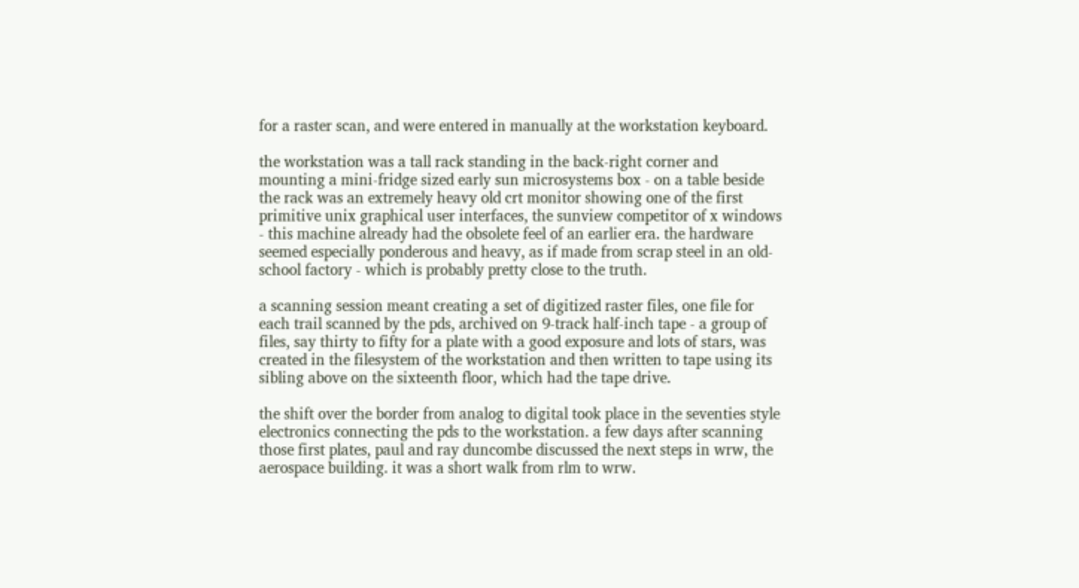for a raster scan, and were entered in manually at the workstation keyboard.

the workstation was a tall rack standing in the back-right corner and mounting a mini-fridge sized early sun microsystems box - on a table beside the rack was an extremely heavy old crt monitor showing one of the first primitive unix graphical user interfaces, the sunview competitor of x windows - this machine already had the obsolete feel of an earlier era. the hardware seemed especially ponderous and heavy, as if made from scrap steel in an old-school factory - which is probably pretty close to the truth.

a scanning session meant creating a set of digitized raster files, one file for each trail scanned by the pds, archived on 9-track half-inch tape - a group of files, say thirty to fifty for a plate with a good exposure and lots of stars, was created in the filesystem of the workstation and then written to tape using its sibling above on the sixteenth floor, which had the tape drive.

the shift over the border from analog to digital took place in the seventies style electronics connecting the pds to the workstation. a few days after scanning those first plates, paul and ray duncombe discussed the next steps in wrw, the aerospace building. it was a short walk from rlm to wrw.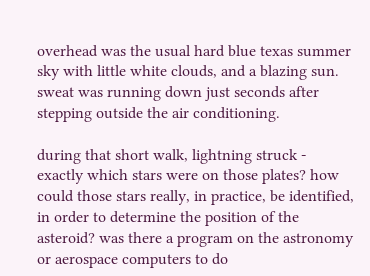overhead was the usual hard blue texas summer sky with little white clouds, and a blazing sun. sweat was running down just seconds after stepping outside the air conditioning.

during that short walk, lightning struck - exactly which stars were on those plates? how could those stars really, in practice, be identified, in order to determine the position of the asteroid? was there a program on the astronomy or aerospace computers to do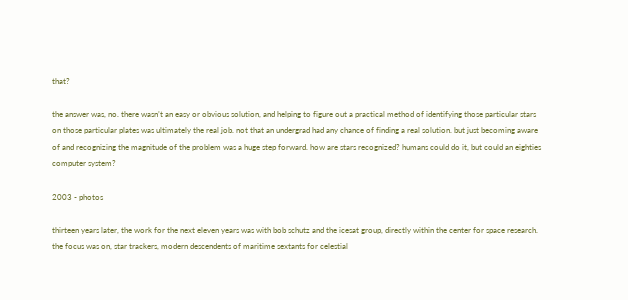that?

the answer was, no. there wasn’t an easy or obvious solution, and helping to figure out a practical method of identifying those particular stars on those particular plates was ultimately the real job. not that an undergrad had any chance of finding a real solution. but just becoming aware of and recognizing the magnitude of the problem was a huge step forward. how are stars recognized? humans could do it, but could an eighties computer system?

2003 - photos

thirteen years later, the work for the next eleven years was with bob schutz and the icesat group, directly within the center for space research. the focus was on, star trackers, modern descendents of maritime sextants for celestial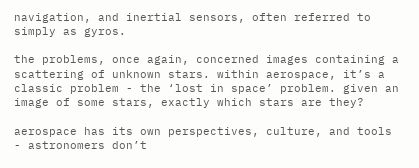navigation, and inertial sensors, often referred to simply as gyros.

the problems, once again, concerned images containing a scattering of unknown stars. within aerospace, it’s a classic problem - the ‘lost in space’ problem. given an image of some stars, exactly which stars are they?

aerospace has its own perspectives, culture, and tools - astronomers don’t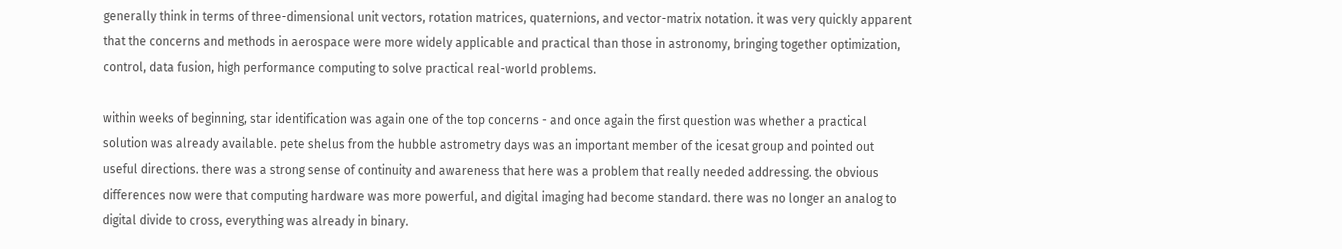generally think in terms of three-dimensional unit vectors, rotation matrices, quaternions, and vector-matrix notation. it was very quickly apparent that the concerns and methods in aerospace were more widely applicable and practical than those in astronomy, bringing together optimization, control, data fusion, high performance computing to solve practical real-world problems.

within weeks of beginning, star identification was again one of the top concerns - and once again the first question was whether a practical solution was already available. pete shelus from the hubble astrometry days was an important member of the icesat group and pointed out useful directions. there was a strong sense of continuity and awareness that here was a problem that really needed addressing. the obvious differences now were that computing hardware was more powerful, and digital imaging had become standard. there was no longer an analog to digital divide to cross, everything was already in binary.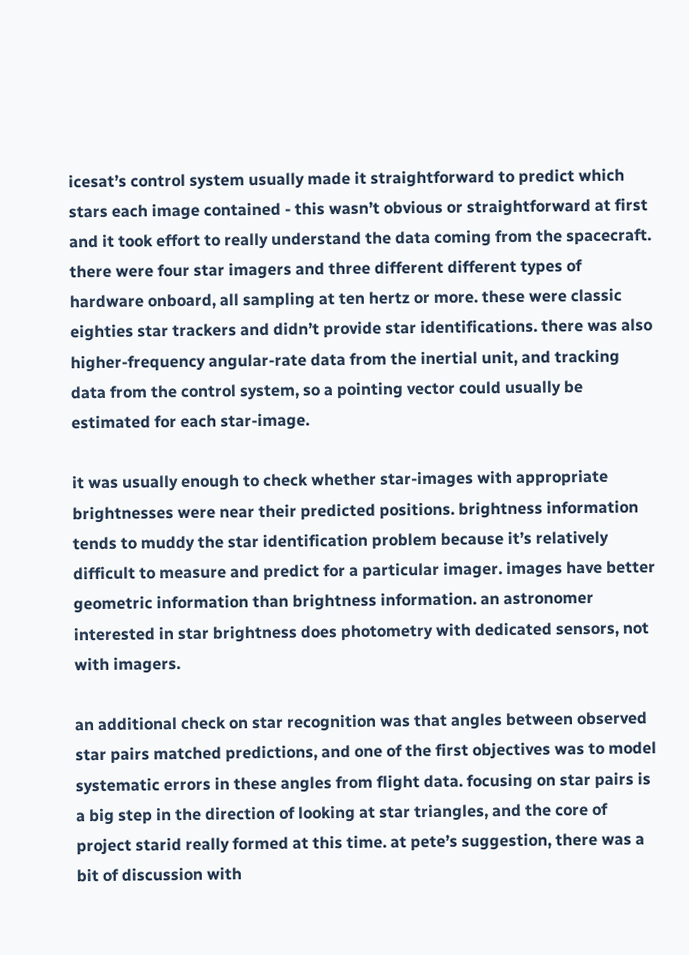icesat’s control system usually made it straightforward to predict which stars each image contained - this wasn’t obvious or straightforward at first and it took effort to really understand the data coming from the spacecraft. there were four star imagers and three different different types of hardware onboard, all sampling at ten hertz or more. these were classic eighties star trackers and didn’t provide star identifications. there was also higher-frequency angular-rate data from the inertial unit, and tracking data from the control system, so a pointing vector could usually be estimated for each star-image.

it was usually enough to check whether star-images with appropriate brightnesses were near their predicted positions. brightness information tends to muddy the star identification problem because it’s relatively difficult to measure and predict for a particular imager. images have better geometric information than brightness information. an astronomer interested in star brightness does photometry with dedicated sensors, not with imagers.

an additional check on star recognition was that angles between observed star pairs matched predictions, and one of the first objectives was to model systematic errors in these angles from flight data. focusing on star pairs is a big step in the direction of looking at star triangles, and the core of project starid really formed at this time. at pete’s suggestion, there was a bit of discussion with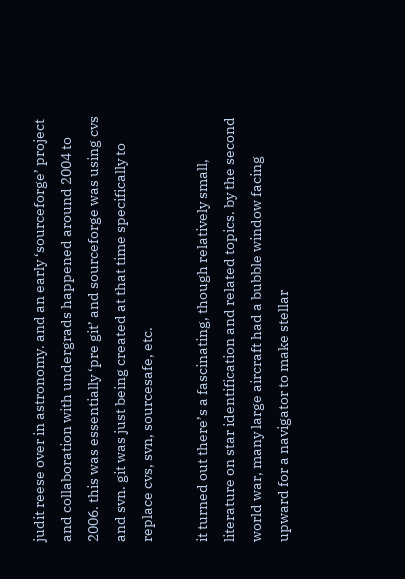judit reese over in astronomy. and an early ‘sourceforge’ project and collaboration with undergrads happened around 2004 to 2006. this was essentially ‘pre git’ and sourceforge was using cvs and svn. git was just being created at that time specifically to replace cvs, svn, sourcesafe, etc.

it turned out there’s a fascinating, though relatively small, literature on star identification and related topics. by the second world war, many large aircraft had a bubble window facing upward for a navigator to make stellar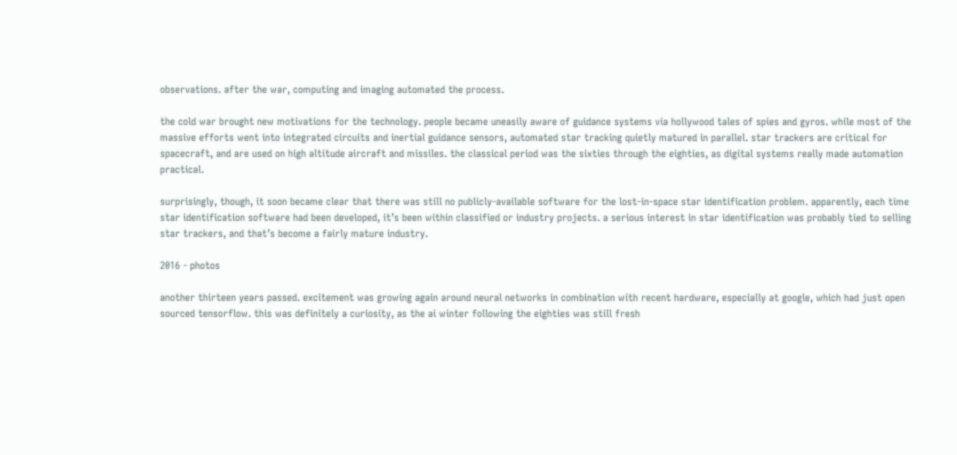observations. after the war, computing and imaging automated the process.

the cold war brought new motivations for the technology. people became uneasily aware of guidance systems via hollywood tales of spies and gyros. while most of the massive efforts went into integrated circuits and inertial guidance sensors, automated star tracking quietly matured in parallel. star trackers are critical for spacecraft, and are used on high altitude aircraft and missiles. the classical period was the sixties through the eighties, as digital systems really made automation practical.

surprisingly, though, it soon became clear that there was still no publicly-available software for the lost-in-space star identification problem. apparently, each time star identification software had been developed, it’s been within classified or industry projects. a serious interest in star identification was probably tied to selling star trackers, and that’s become a fairly mature industry.

2016 - photos

another thirteen years passed. excitement was growing again around neural networks in combination with recent hardware, especially at google, which had just open sourced tensorflow. this was definitely a curiosity, as the ai winter following the eighties was still fresh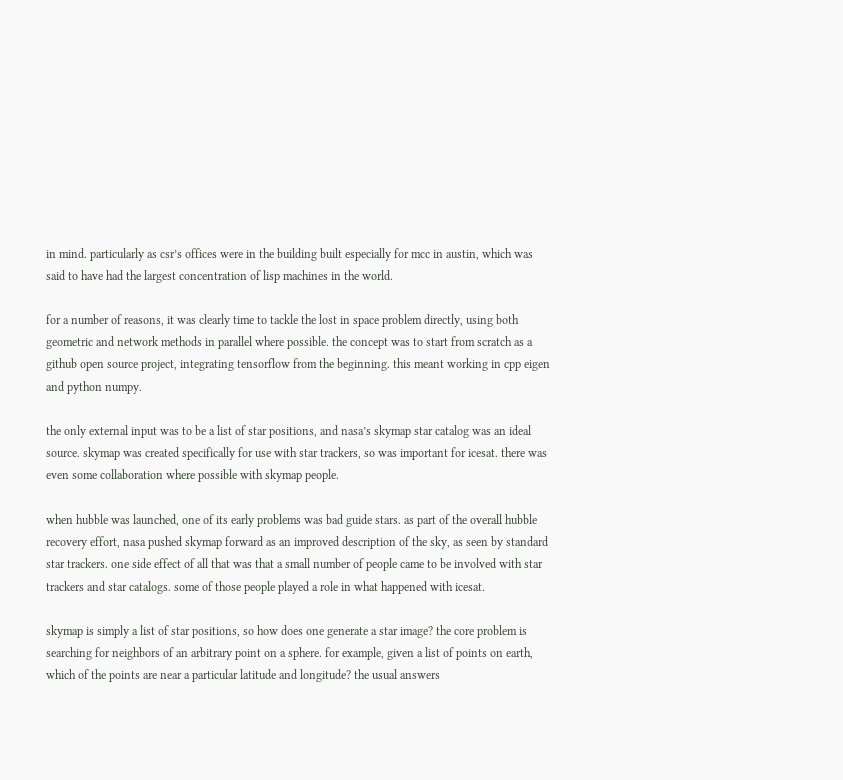in mind. particularly as csr’s offices were in the building built especially for mcc in austin, which was said to have had the largest concentration of lisp machines in the world.

for a number of reasons, it was clearly time to tackle the lost in space problem directly, using both geometric and network methods in parallel where possible. the concept was to start from scratch as a github open source project, integrating tensorflow from the beginning. this meant working in cpp eigen and python numpy.

the only external input was to be a list of star positions, and nasa’s skymap star catalog was an ideal source. skymap was created specifically for use with star trackers, so was important for icesat. there was even some collaboration where possible with skymap people.

when hubble was launched, one of its early problems was bad guide stars. as part of the overall hubble recovery effort, nasa pushed skymap forward as an improved description of the sky, as seen by standard star trackers. one side effect of all that was that a small number of people came to be involved with star trackers and star catalogs. some of those people played a role in what happened with icesat.

skymap is simply a list of star positions, so how does one generate a star image? the core problem is searching for neighbors of an arbitrary point on a sphere. for example, given a list of points on earth, which of the points are near a particular latitude and longitude? the usual answers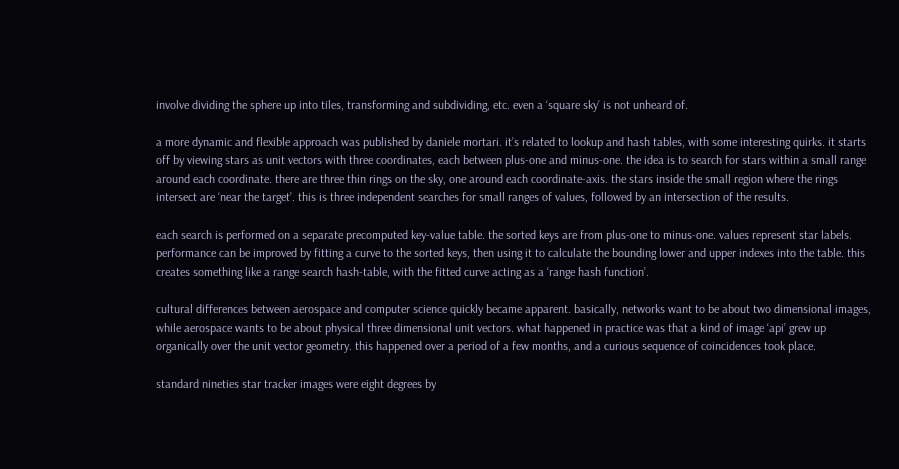involve dividing the sphere up into tiles, transforming and subdividing, etc. even a ‘square sky’ is not unheard of.

a more dynamic and flexible approach was published by daniele mortari. it’s related to lookup and hash tables, with some interesting quirks. it starts off by viewing stars as unit vectors with three coordinates, each between plus-one and minus-one. the idea is to search for stars within a small range around each coordinate. there are three thin rings on the sky, one around each coordinate-axis. the stars inside the small region where the rings intersect are ‘near the target’. this is three independent searches for small ranges of values, followed by an intersection of the results.

each search is performed on a separate precomputed key-value table. the sorted keys are from plus-one to minus-one. values represent star labels. performance can be improved by fitting a curve to the sorted keys, then using it to calculate the bounding lower and upper indexes into the table. this creates something like a range search hash-table, with the fitted curve acting as a ‘range hash function’.

cultural differences between aerospace and computer science quickly became apparent. basically, networks want to be about two dimensional images, while aerospace wants to be about physical three dimensional unit vectors. what happened in practice was that a kind of image ‘api’ grew up organically over the unit vector geometry. this happened over a period of a few months, and a curious sequence of coincidences took place.

standard nineties star tracker images were eight degrees by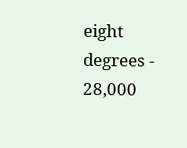eight degrees - 28,000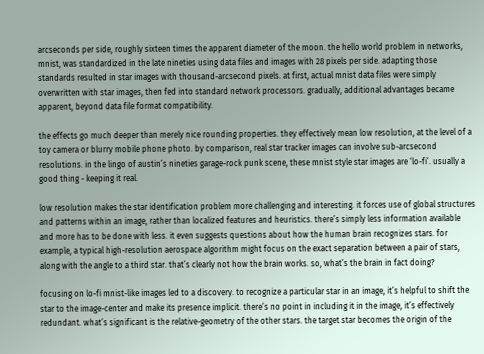arcseconds per side, roughly sixteen times the apparent diameter of the moon. the hello world problem in networks, mnist, was standardized in the late nineties using data files and images with 28 pixels per side. adapting those standards resulted in star images with thousand-arcsecond pixels. at first, actual mnist data files were simply overwritten with star images, then fed into standard network processors. gradually, additional advantages became apparent, beyond data file format compatibility.

the effects go much deeper than merely nice rounding properties. they effectively mean low resolution, at the level of a toy camera or blurry mobile phone photo. by comparison, real star tracker images can involve sub-arcsecond resolutions. in the lingo of austin’s nineties garage-rock punk scene, these mnist style star images are ‘lo-fi’. usually a good thing - keeping it real.

low resolution makes the star identification problem more challenging and interesting. it forces use of global structures and patterns within an image, rather than localized features and heuristics. there’s simply less information available and more has to be done with less. it even suggests questions about how the human brain recognizes stars. for example, a typical high-resolution aerospace algorithm might focus on the exact separation between a pair of stars, along with the angle to a third star. that’s clearly not how the brain works. so, what’s the brain in fact doing?

focusing on lo-fi mnist-like images led to a discovery. to recognize a particular star in an image, it’s helpful to shift the star to the image-center and make its presence implicit. there’s no point in including it in the image, it’s effectively redundant. what’s significant is the relative-geometry of the other stars. the target star becomes the origin of the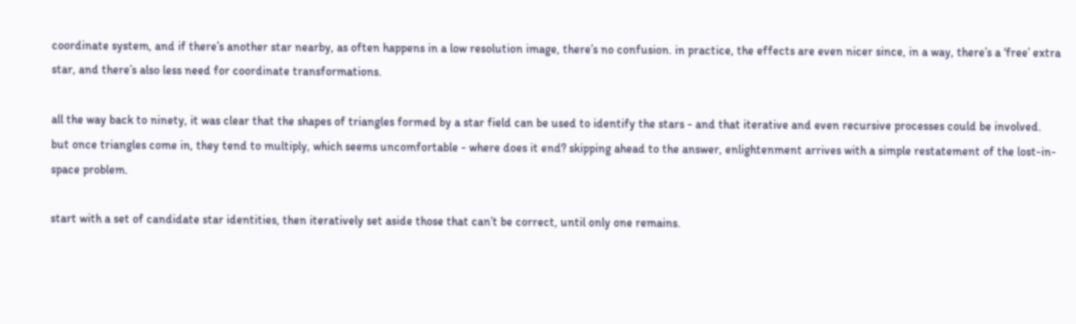coordinate system, and if there’s another star nearby, as often happens in a low resolution image, there’s no confusion. in practice, the effects are even nicer since, in a way, there’s a ‘free’ extra star, and there’s also less need for coordinate transformations.

all the way back to ninety, it was clear that the shapes of triangles formed by a star field can be used to identify the stars - and that iterative and even recursive processes could be involved. but once triangles come in, they tend to multiply, which seems uncomfortable - where does it end? skipping ahead to the answer, enlightenment arrives with a simple restatement of the lost-in-space problem.

start with a set of candidate star identities, then iteratively set aside those that can’t be correct, until only one remains.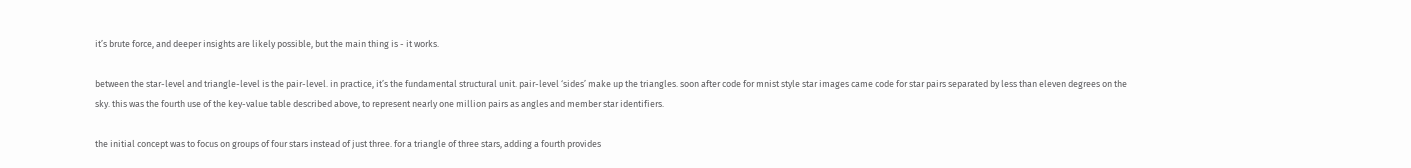it’s brute force, and deeper insights are likely possible, but the main thing is - it works.

between the star-level and triangle-level is the pair-level. in practice, it’s the fundamental structural unit. pair-level ‘sides’ make up the triangles. soon after code for mnist style star images came code for star pairs separated by less than eleven degrees on the sky. this was the fourth use of the key-value table described above, to represent nearly one million pairs as angles and member star identifiers.

the initial concept was to focus on groups of four stars instead of just three. for a triangle of three stars, adding a fourth provides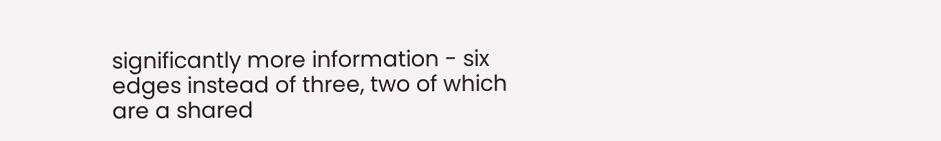significantly more information - six edges instead of three, two of which are a shared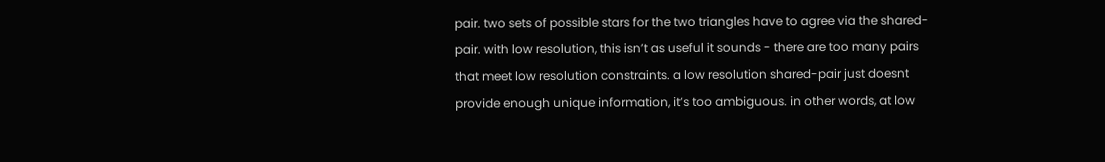pair. two sets of possible stars for the two triangles have to agree via the shared-pair. with low resolution, this isn’t as useful it sounds - there are too many pairs that meet low resolution constraints. a low resolution shared-pair just doesnt provide enough unique information, it’s too ambiguous. in other words, at low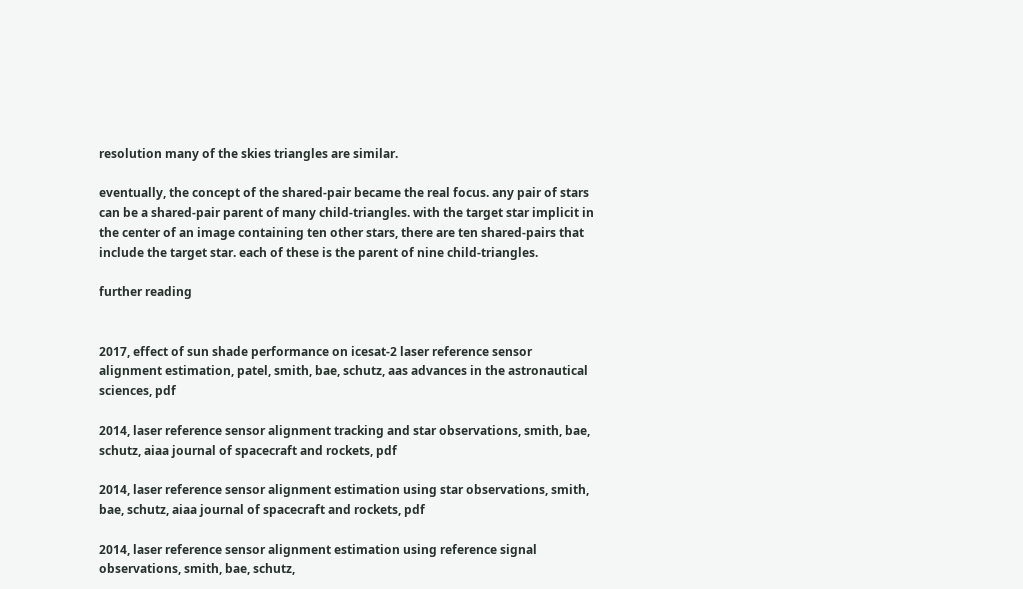resolution many of the skies triangles are similar.

eventually, the concept of the shared-pair became the real focus. any pair of stars can be a shared-pair parent of many child-triangles. with the target star implicit in the center of an image containing ten other stars, there are ten shared-pairs that include the target star. each of these is the parent of nine child-triangles.

further reading


2017, effect of sun shade performance on icesat-2 laser reference sensor alignment estimation, patel, smith, bae, schutz, aas advances in the astronautical sciences, pdf

2014, laser reference sensor alignment tracking and star observations, smith, bae, schutz, aiaa journal of spacecraft and rockets, pdf

2014, laser reference sensor alignment estimation using star observations, smith, bae, schutz, aiaa journal of spacecraft and rockets, pdf

2014, laser reference sensor alignment estimation using reference signal observations, smith, bae, schutz,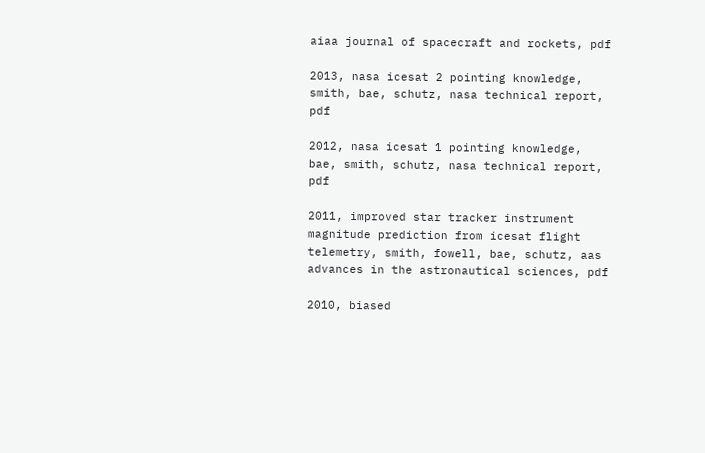aiaa journal of spacecraft and rockets, pdf

2013, nasa icesat 2 pointing knowledge, smith, bae, schutz, nasa technical report, pdf

2012, nasa icesat 1 pointing knowledge, bae, smith, schutz, nasa technical report, pdf

2011, improved star tracker instrument magnitude prediction from icesat flight telemetry, smith, fowell, bae, schutz, aas advances in the astronautical sciences, pdf

2010, biased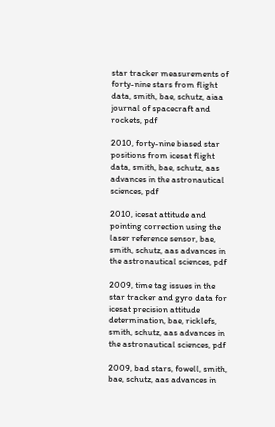star tracker measurements of forty-nine stars from flight data, smith, bae, schutz, aiaa journal of spacecraft and rockets, pdf

2010, forty-nine biased star positions from icesat flight data, smith, bae, schutz, aas advances in the astronautical sciences, pdf

2010, icesat attitude and pointing correction using the laser reference sensor, bae, smith, schutz, aas advances in the astronautical sciences, pdf

2009, time tag issues in the star tracker and gyro data for icesat precision attitude determination, bae, ricklefs, smith, schutz, aas advances in the astronautical sciences, pdf

2009, bad stars, fowell, smith, bae, schutz, aas advances in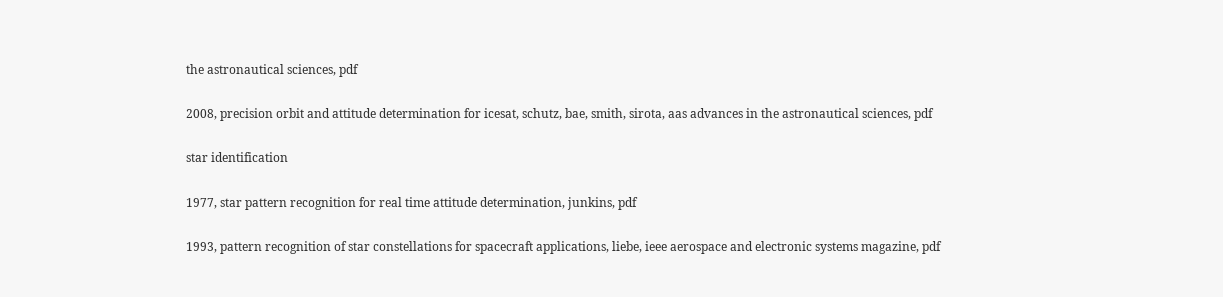the astronautical sciences, pdf

2008, precision orbit and attitude determination for icesat, schutz, bae, smith, sirota, aas advances in the astronautical sciences, pdf

star identification

1977, star pattern recognition for real time attitude determination, junkins, pdf

1993, pattern recognition of star constellations for spacecraft applications, liebe, ieee aerospace and electronic systems magazine, pdf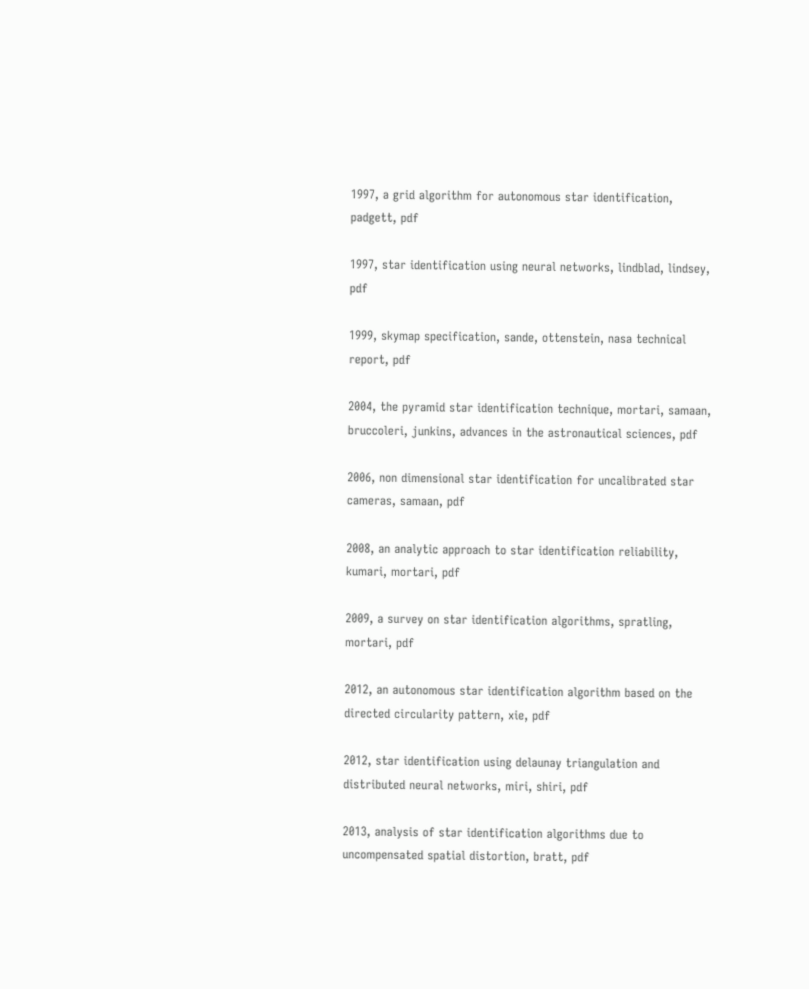1997, a grid algorithm for autonomous star identification, padgett, pdf

1997, star identification using neural networks, lindblad, lindsey, pdf

1999, skymap specification, sande, ottenstein, nasa technical report, pdf

2004, the pyramid star identification technique, mortari, samaan, bruccoleri, junkins, advances in the astronautical sciences, pdf

2006, non dimensional star identification for uncalibrated star cameras, samaan, pdf

2008, an analytic approach to star identification reliability, kumari, mortari, pdf

2009, a survey on star identification algorithms, spratling, mortari, pdf

2012, an autonomous star identification algorithm based on the directed circularity pattern, xie, pdf

2012, star identification using delaunay triangulation and distributed neural networks, miri, shiri, pdf

2013, analysis of star identification algorithms due to uncompensated spatial distortion, bratt, pdf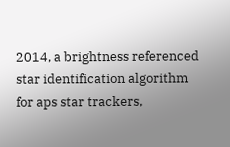2014, a brightness referenced star identification algorithm for aps star trackers,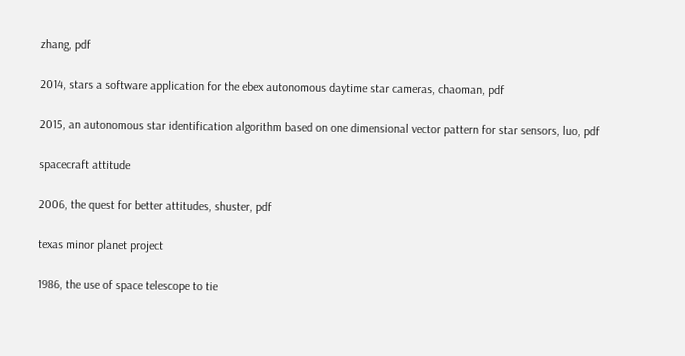zhang, pdf

2014, stars a software application for the ebex autonomous daytime star cameras, chaoman, pdf

2015, an autonomous star identification algorithm based on one dimensional vector pattern for star sensors, luo, pdf

spacecraft attitude

2006, the quest for better attitudes, shuster, pdf

texas minor planet project

1986, the use of space telescope to tie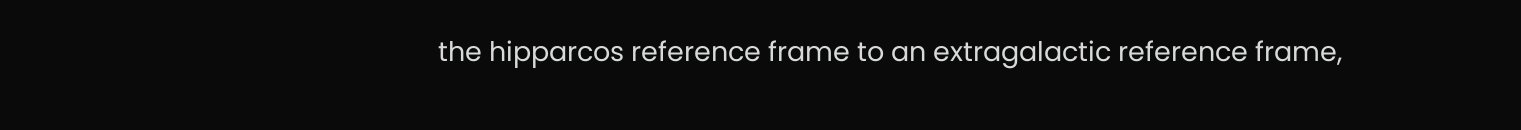the hipparcos reference frame to an extragalactic reference frame,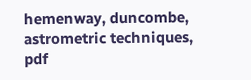hemenway, duncombe, astrometric techniques, pdf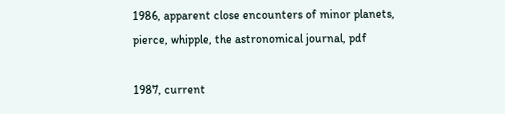1986, apparent close encounters of minor planets, pierce, whipple, the astronomical journal, pdf

1987, current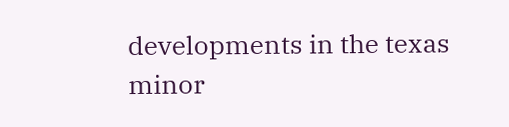developments in the texas minor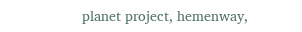planet project, hemenway,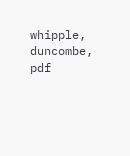whipple, duncombe, pdf